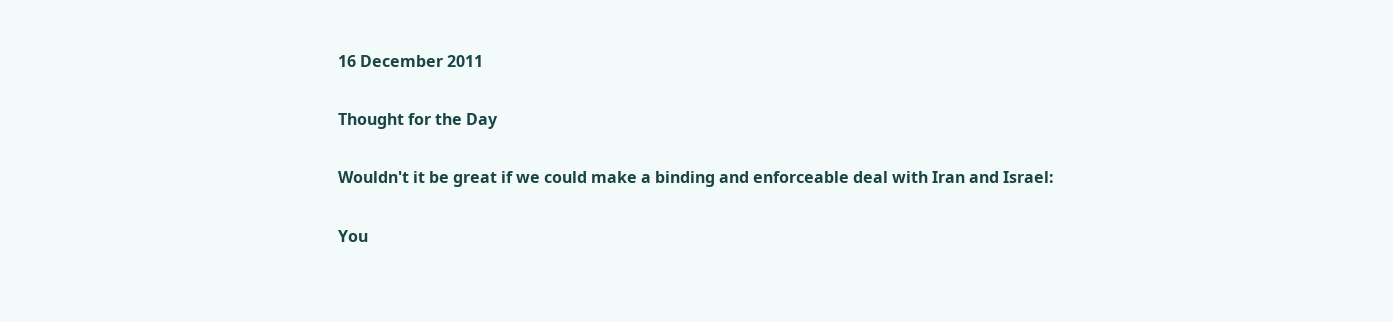16 December 2011

Thought for the Day

Wouldn't it be great if we could make a binding and enforceable deal with Iran and Israel:

You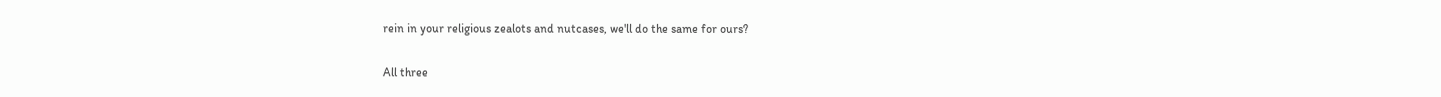rein in your religious zealots and nutcases, we'll do the same for ours?

All three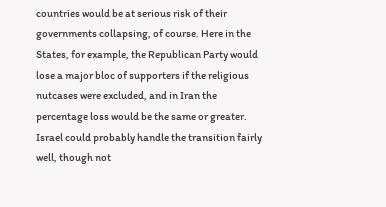countries would be at serious risk of their governments collapsing, of course. Here in the States, for example, the Republican Party would lose a major bloc of supporters if the religious nutcases were excluded, and in Iran the percentage loss would be the same or greater. Israel could probably handle the transition fairly well, though not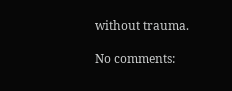without trauma.

No comments: